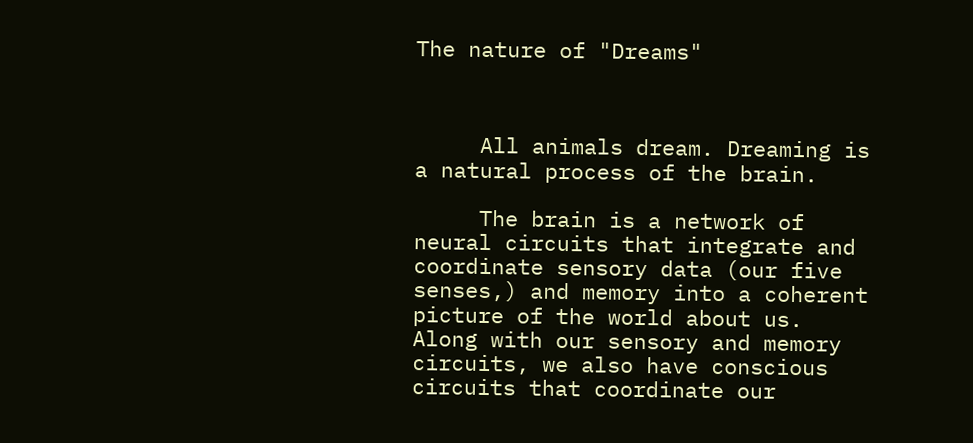The nature of "Dreams"



     All animals dream. Dreaming is a natural process of the brain.

     The brain is a network of neural circuits that integrate and coordinate sensory data (our five senses,) and memory into a coherent picture of the world about us. Along with our sensory and memory circuits, we also have conscious circuits that coordinate our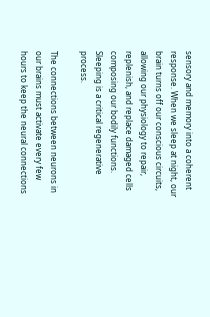sensory and memory into a coherent response. When we sleep at night, our brain turns off our conscious circuits, allowing our physiology to repair, replenish, and replace damaged cells composing our bodily functions. Sleeping is a critical regenerative process.

The connections between neurons in our brains must activate every few hours to keep the neural connections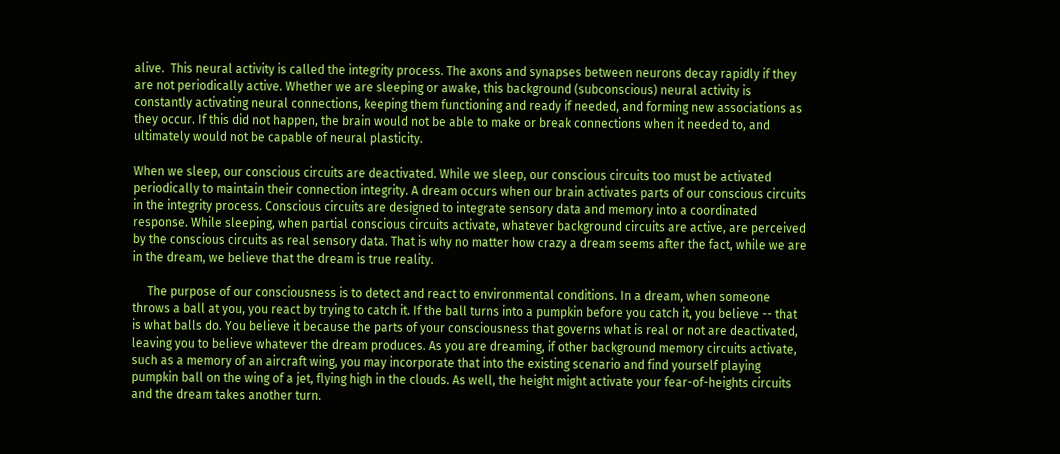alive.  This neural activity is called the integrity process. The axons and synapses between neurons decay rapidly if they are not periodically active. Whether we are sleeping or awake, this background (subconscious) neural activity is constantly activating neural connections, keeping them functioning and ready if needed, and forming new associations as they occur. If this did not happen, the brain would not be able to make or break connections when it needed to, and ultimately would not be capable of neural plasticity.

When we sleep, our conscious circuits are deactivated. While we sleep, our conscious circuits too must be activated periodically to maintain their connection integrity. A dream occurs when our brain activates parts of our conscious circuits in the integrity process. Conscious circuits are designed to integrate sensory data and memory into a coordinated response. While sleeping, when partial conscious circuits activate, whatever background circuits are active, are perceived by the conscious circuits as real sensory data. That is why no matter how crazy a dream seems after the fact, while we are in the dream, we believe that the dream is true reality.

     The purpose of our consciousness is to detect and react to environmental conditions. In a dream, when someone throws a ball at you, you react by trying to catch it. If the ball turns into a pumpkin before you catch it, you believe -- that is what balls do. You believe it because the parts of your consciousness that governs what is real or not are deactivated, leaving you to believe whatever the dream produces. As you are dreaming, if other background memory circuits activate, such as a memory of an aircraft wing, you may incorporate that into the existing scenario and find yourself playing pumpkin ball on the wing of a jet, flying high in the clouds. As well, the height might activate your fear-of-heights circuits and the dream takes another turn.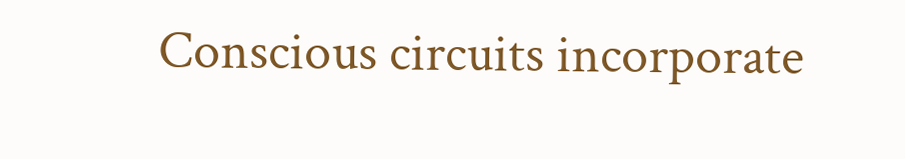Conscious circuits incorporate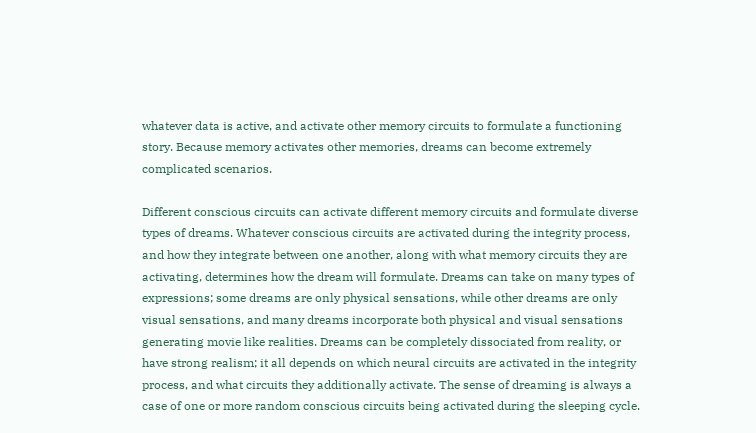whatever data is active, and activate other memory circuits to formulate a functioning story. Because memory activates other memories, dreams can become extremely complicated scenarios.

Different conscious circuits can activate different memory circuits and formulate diverse types of dreams. Whatever conscious circuits are activated during the integrity process, and how they integrate between one another, along with what memory circuits they are activating, determines how the dream will formulate. Dreams can take on many types of expressions; some dreams are only physical sensations, while other dreams are only visual sensations, and many dreams incorporate both physical and visual sensations generating movie like realities. Dreams can be completely dissociated from reality, or have strong realism; it all depends on which neural circuits are activated in the integrity process, and what circuits they additionally activate. The sense of dreaming is always a case of one or more random conscious circuits being activated during the sleeping cycle.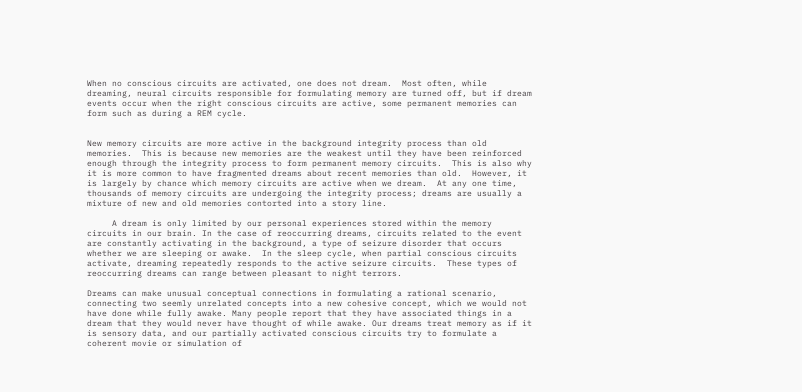When no conscious circuits are activated, one does not dream.  Most often, while dreaming, neural circuits responsible for formulating memory are turned off, but if dream events occur when the right conscious circuits are active, some permanent memories can form such as during a REM cycle.


New memory circuits are more active in the background integrity process than old memories.  This is because new memories are the weakest until they have been reinforced enough through the integrity process to form permanent memory circuits.  This is also why it is more common to have fragmented dreams about recent memories than old.  However, it is largely by chance which memory circuits are active when we dream.  At any one time, thousands of memory circuits are undergoing the integrity process; dreams are usually a mixture of new and old memories contorted into a story line.

     A dream is only limited by our personal experiences stored within the memory circuits in our brain. In the case of reoccurring dreams, circuits related to the event are constantly activating in the background, a type of seizure disorder that occurs whether we are sleeping or awake.  In the sleep cycle, when partial conscious circuits activate, dreaming repeatedly responds to the active seizure circuits.  These types of reoccurring dreams can range between pleasant to night terrors.

Dreams can make unusual conceptual connections in formulating a rational scenario, connecting two seemly unrelated concepts into a new cohesive concept, which we would not have done while fully awake. Many people report that they have associated things in a dream that they would never have thought of while awake. Our dreams treat memory as if it is sensory data, and our partially activated conscious circuits try to formulate a coherent movie or simulation of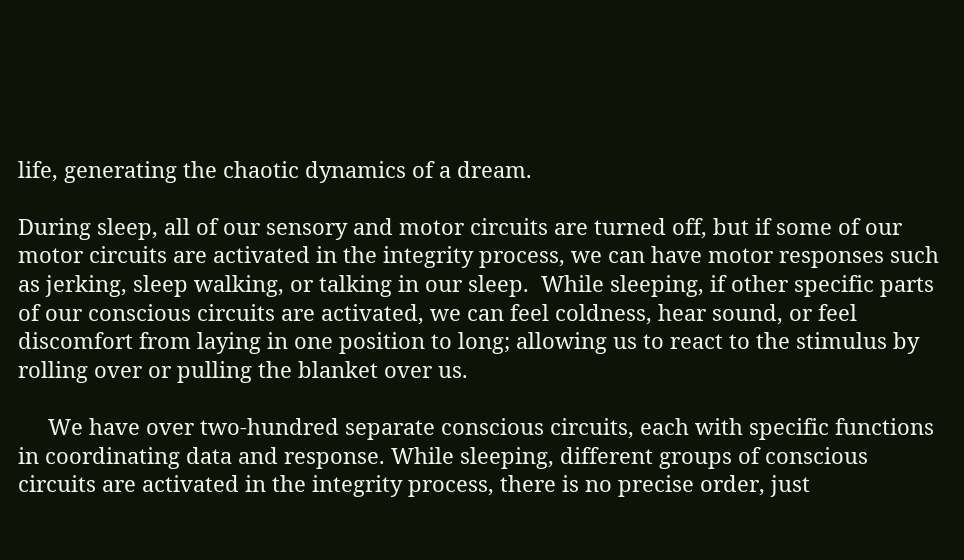life, generating the chaotic dynamics of a dream.

During sleep, all of our sensory and motor circuits are turned off, but if some of our motor circuits are activated in the integrity process, we can have motor responses such as jerking, sleep walking, or talking in our sleep.  While sleeping, if other specific parts of our conscious circuits are activated, we can feel coldness, hear sound, or feel discomfort from laying in one position to long; allowing us to react to the stimulus by rolling over or pulling the blanket over us.

     We have over two-hundred separate conscious circuits, each with specific functions in coordinating data and response. While sleeping, different groups of conscious circuits are activated in the integrity process, there is no precise order, just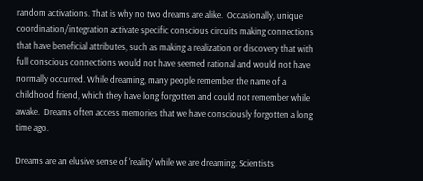random activations. That is why no two dreams are alike.  Occasionally, unique coordination/integration activate specific conscious circuits making connections that have beneficial attributes, such as making a realization or discovery that with full conscious connections would not have seemed rational and would not have normally occurred. While dreaming, many people remember the name of a childhood friend, which they have long forgotten and could not remember while awake.  Dreams often access memories that we have consciously forgotten a long time ago.

Dreams are an elusive sense of 'reality' while we are dreaming. Scientists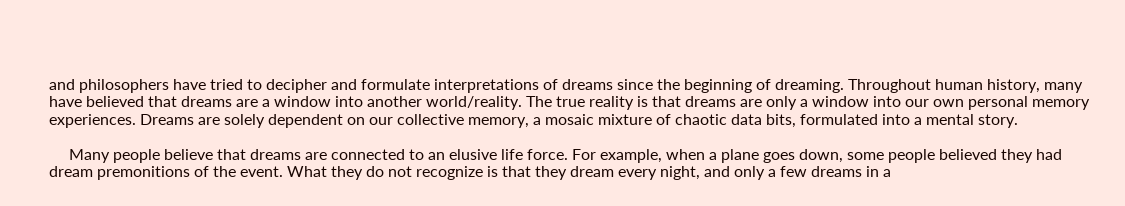and philosophers have tried to decipher and formulate interpretations of dreams since the beginning of dreaming. Throughout human history, many have believed that dreams are a window into another world/reality. The true reality is that dreams are only a window into our own personal memory experiences. Dreams are solely dependent on our collective memory, a mosaic mixture of chaotic data bits, formulated into a mental story.

     Many people believe that dreams are connected to an elusive life force. For example, when a plane goes down, some people believed they had dream premonitions of the event. What they do not recognize is that they dream every night, and only a few dreams in a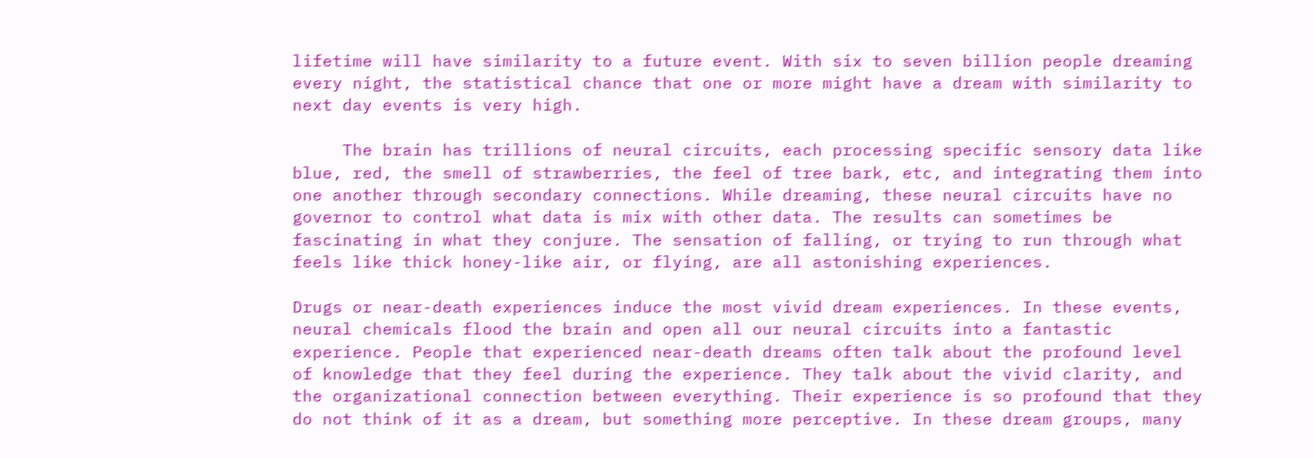lifetime will have similarity to a future event. With six to seven billion people dreaming every night, the statistical chance that one or more might have a dream with similarity to next day events is very high.

     The brain has trillions of neural circuits, each processing specific sensory data like blue, red, the smell of strawberries, the feel of tree bark, etc, and integrating them into one another through secondary connections. While dreaming, these neural circuits have no governor to control what data is mix with other data. The results can sometimes be fascinating in what they conjure. The sensation of falling, or trying to run through what feels like thick honey-like air, or flying, are all astonishing experiences.

Drugs or near-death experiences induce the most vivid dream experiences. In these events, neural chemicals flood the brain and open all our neural circuits into a fantastic experience. People that experienced near-death dreams often talk about the profound level of knowledge that they feel during the experience. They talk about the vivid clarity, and the organizational connection between everything. Their experience is so profound that they do not think of it as a dream, but something more perceptive. In these dream groups, many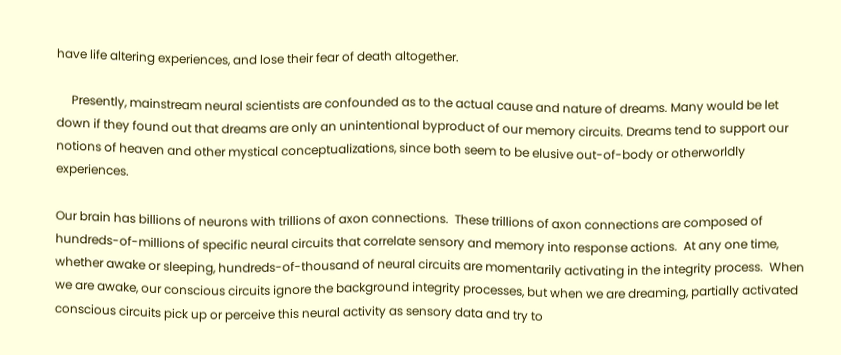have life altering experiences, and lose their fear of death altogether.

     Presently, mainstream neural scientists are confounded as to the actual cause and nature of dreams. Many would be let down if they found out that dreams are only an unintentional byproduct of our memory circuits. Dreams tend to support our notions of heaven and other mystical conceptualizations, since both seem to be elusive out-of-body or otherworldly experiences.

Our brain has billions of neurons with trillions of axon connections.  These trillions of axon connections are composed of hundreds-of-millions of specific neural circuits that correlate sensory and memory into response actions.  At any one time, whether awake or sleeping, hundreds-of-thousand of neural circuits are momentarily activating in the integrity process.  When we are awake, our conscious circuits ignore the background integrity processes, but when we are dreaming, partially activated conscious circuits pick up or perceive this neural activity as sensory data and try to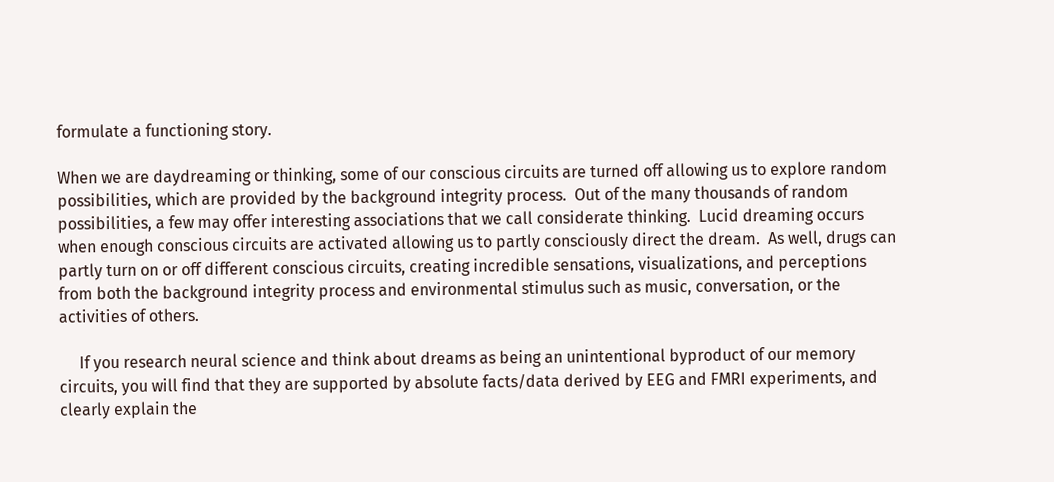formulate a functioning story.

When we are daydreaming or thinking, some of our conscious circuits are turned off allowing us to explore random possibilities, which are provided by the background integrity process.  Out of the many thousands of random possibilities, a few may offer interesting associations that we call considerate thinking.  Lucid dreaming occurs when enough conscious circuits are activated allowing us to partly consciously direct the dream.  As well, drugs can partly turn on or off different conscious circuits, creating incredible sensations, visualizations, and perceptions from both the background integrity process and environmental stimulus such as music, conversation, or the activities of others.

     If you research neural science and think about dreams as being an unintentional byproduct of our memory circuits, you will find that they are supported by absolute facts/data derived by EEG and FMRI experiments, and clearly explain the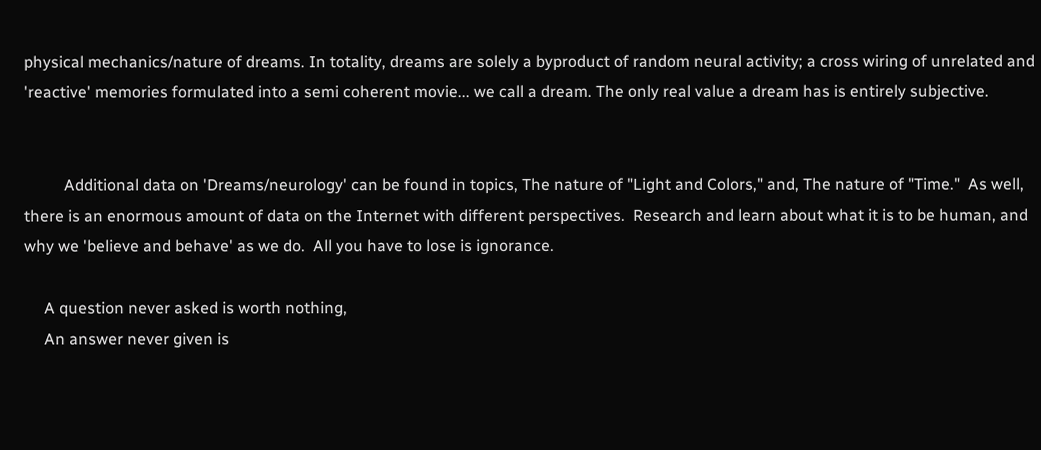physical mechanics/nature of dreams. In totality, dreams are solely a byproduct of random neural activity; a cross wiring of unrelated and 'reactive' memories formulated into a semi coherent movie... we call a dream. The only real value a dream has is entirely subjective.


          Additional data on 'Dreams/neurology' can be found in topics, The nature of "Light and Colors," and, The nature of "Time."  As well, there is an enormous amount of data on the Internet with different perspectives.  Research and learn about what it is to be human, and why we 'believe and behave' as we do.  All you have to lose is ignorance.

     A question never asked is worth nothing,
     An answer never given is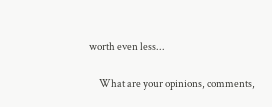worth even less...

     What are your opinions, comments,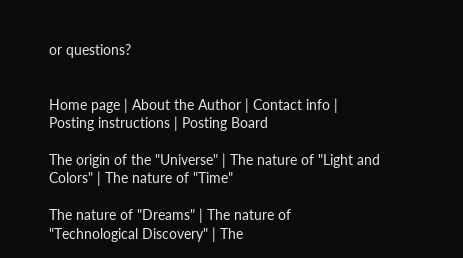or questions?


Home page | About the Author | Contact info | Posting instructions | Posting Board

The origin of the "Universe" | The nature of "Light and Colors" | The nature of "Time"

The nature of "Dreams" | The nature of "Technological Discovery" | The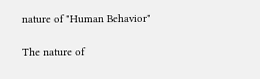nature of "Human Behavior"

The nature of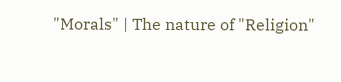"Morals" | The nature of "Religion"